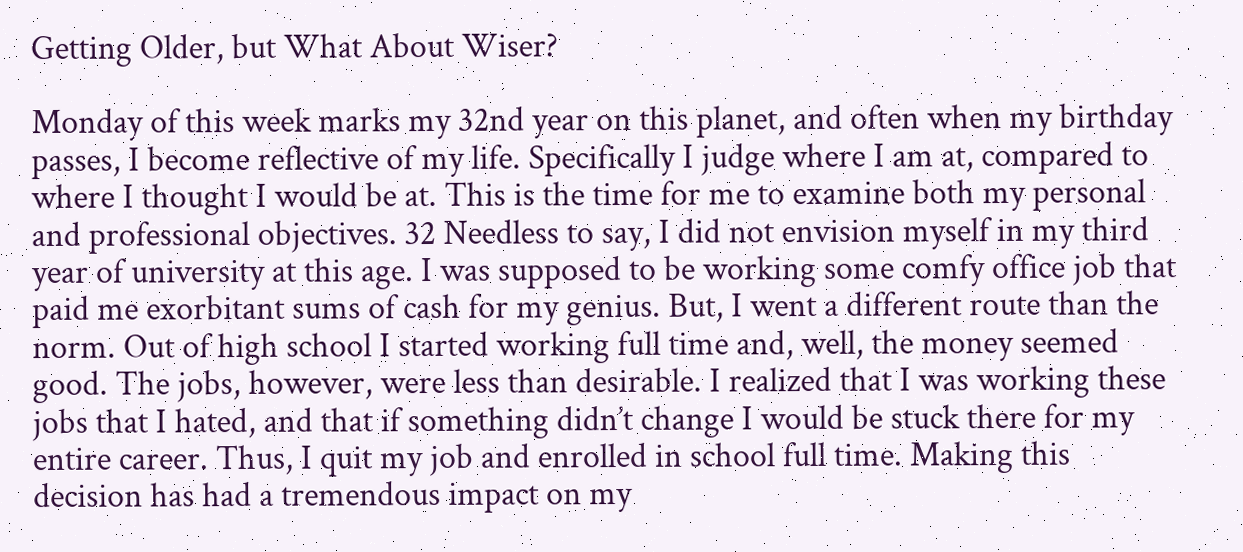Getting Older, but What About Wiser?

Monday of this week marks my 32nd year on this planet, and often when my birthday passes, I become reflective of my life. Specifically I judge where I am at, compared to where I thought I would be at. This is the time for me to examine both my personal and professional objectives. 32 Needless to say, I did not envision myself in my third year of university at this age. I was supposed to be working some comfy office job that paid me exorbitant sums of cash for my genius. But, I went a different route than the norm. Out of high school I started working full time and, well, the money seemed good. The jobs, however, were less than desirable. I realized that I was working these jobs that I hated, and that if something didn’t change I would be stuck there for my entire career. Thus, I quit my job and enrolled in school full time. Making this decision has had a tremendous impact on my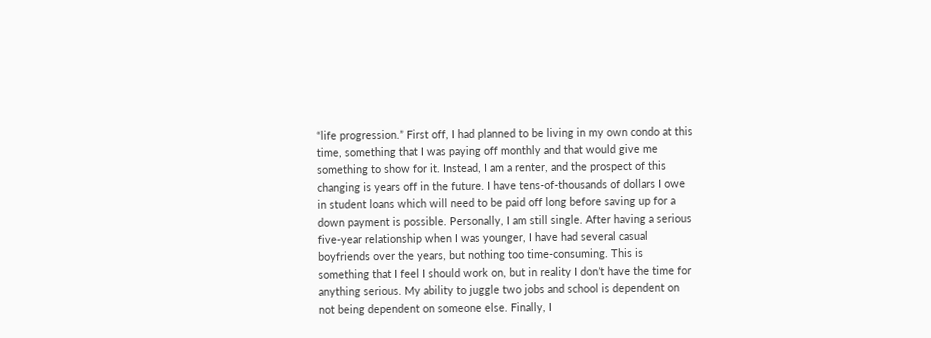“life progression.” First off, I had planned to be living in my own condo at this time, something that I was paying off monthly and that would give me something to show for it. Instead, I am a renter, and the prospect of this changing is years off in the future. I have tens-of-thousands of dollars I owe in student loans which will need to be paid off long before saving up for a down payment is possible. Personally, I am still single. After having a serious five-year relationship when I was younger, I have had several casual boyfriends over the years, but nothing too time-consuming. This is something that I feel I should work on, but in reality I don’t have the time for anything serious. My ability to juggle two jobs and school is dependent on not being dependent on someone else. Finally, I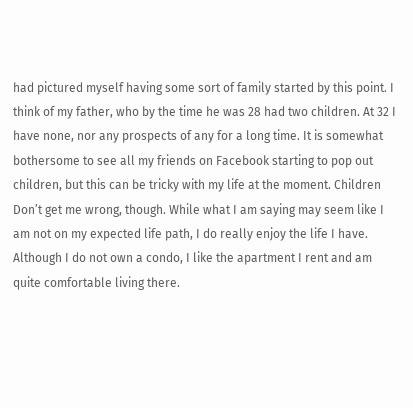had pictured myself having some sort of family started by this point. I think of my father, who by the time he was 28 had two children. At 32 I have none, nor any prospects of any for a long time. It is somewhat bothersome to see all my friends on Facebook starting to pop out children, but this can be tricky with my life at the moment. Children Don’t get me wrong, though. While what I am saying may seem like I am not on my expected life path, I do really enjoy the life I have. Although I do not own a condo, I like the apartment I rent and am quite comfortable living there.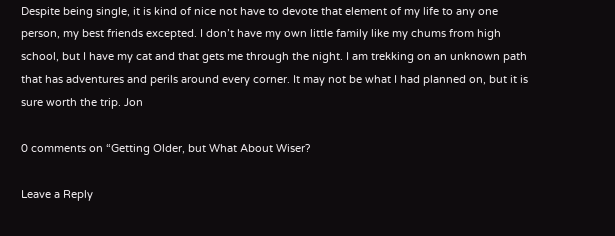Despite being single, it is kind of nice not have to devote that element of my life to any one person, my best friends excepted. I don’t have my own little family like my chums from high school, but I have my cat and that gets me through the night. I am trekking on an unknown path that has adventures and perils around every corner. It may not be what I had planned on, but it is sure worth the trip. Jon

0 comments on “Getting Older, but What About Wiser?

Leave a Reply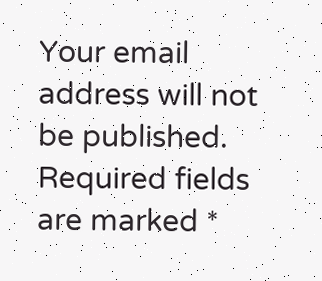Your email address will not be published. Required fields are marked *